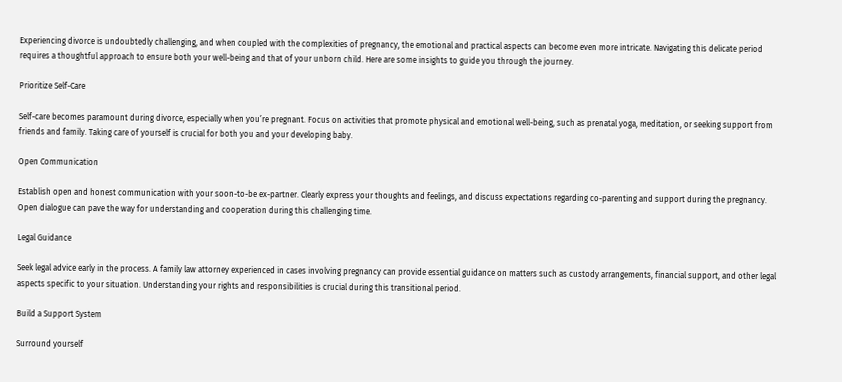Experiencing divorce is undoubtedly challenging, and when coupled with the complexities of pregnancy, the emotional and practical aspects can become even more intricate. Navigating this delicate period requires a thoughtful approach to ensure both your well-being and that of your unborn child. Here are some insights to guide you through the journey.

Prioritize Self-Care

Self-care becomes paramount during divorce, especially when you’re pregnant. Focus on activities that promote physical and emotional well-being, such as prenatal yoga, meditation, or seeking support from friends and family. Taking care of yourself is crucial for both you and your developing baby.

Open Communication

Establish open and honest communication with your soon-to-be ex-partner. Clearly express your thoughts and feelings, and discuss expectations regarding co-parenting and support during the pregnancy. Open dialogue can pave the way for understanding and cooperation during this challenging time.

Legal Guidance

Seek legal advice early in the process. A family law attorney experienced in cases involving pregnancy can provide essential guidance on matters such as custody arrangements, financial support, and other legal aspects specific to your situation. Understanding your rights and responsibilities is crucial during this transitional period.

Build a Support System

Surround yourself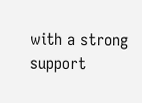with a strong support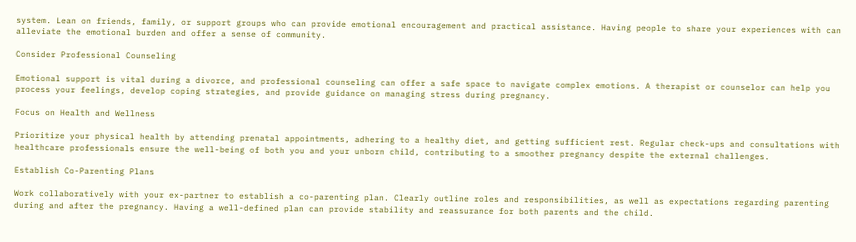system. Lean on friends, family, or support groups who can provide emotional encouragement and practical assistance. Having people to share your experiences with can alleviate the emotional burden and offer a sense of community.

Consider Professional Counseling

Emotional support is vital during a divorce, and professional counseling can offer a safe space to navigate complex emotions. A therapist or counselor can help you process your feelings, develop coping strategies, and provide guidance on managing stress during pregnancy.

Focus on Health and Wellness

Prioritize your physical health by attending prenatal appointments, adhering to a healthy diet, and getting sufficient rest. Regular check-ups and consultations with healthcare professionals ensure the well-being of both you and your unborn child, contributing to a smoother pregnancy despite the external challenges.

Establish Co-Parenting Plans

Work collaboratively with your ex-partner to establish a co-parenting plan. Clearly outline roles and responsibilities, as well as expectations regarding parenting during and after the pregnancy. Having a well-defined plan can provide stability and reassurance for both parents and the child.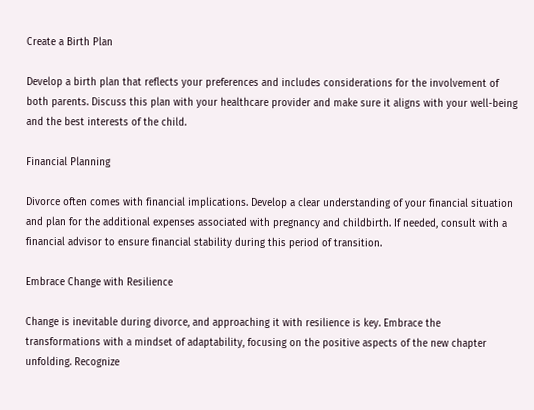Create a Birth Plan

Develop a birth plan that reflects your preferences and includes considerations for the involvement of both parents. Discuss this plan with your healthcare provider and make sure it aligns with your well-being and the best interests of the child.

Financial Planning

Divorce often comes with financial implications. Develop a clear understanding of your financial situation and plan for the additional expenses associated with pregnancy and childbirth. If needed, consult with a financial advisor to ensure financial stability during this period of transition.

Embrace Change with Resilience

Change is inevitable during divorce, and approaching it with resilience is key. Embrace the transformations with a mindset of adaptability, focusing on the positive aspects of the new chapter unfolding. Recognize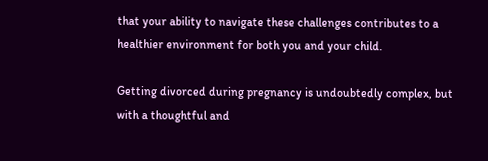that your ability to navigate these challenges contributes to a healthier environment for both you and your child.

Getting divorced during pregnancy is undoubtedly complex, but with a thoughtful and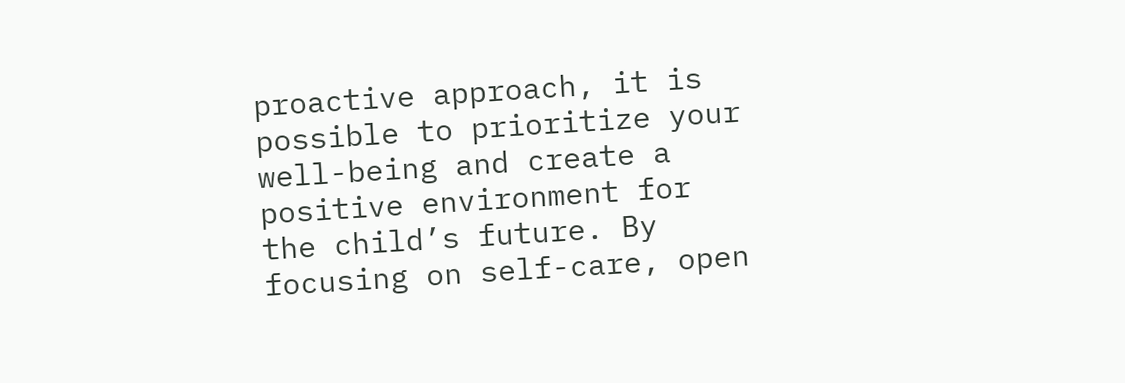proactive approach, it is possible to prioritize your well-being and create a positive environment for the child’s future. By focusing on self-care, open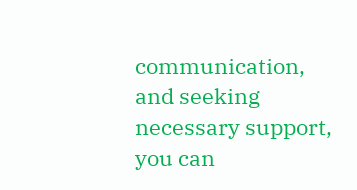communication, and seeking necessary support, you can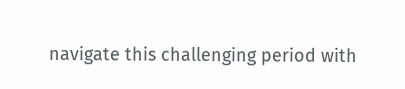navigate this challenging period with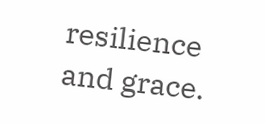resilience and grace.